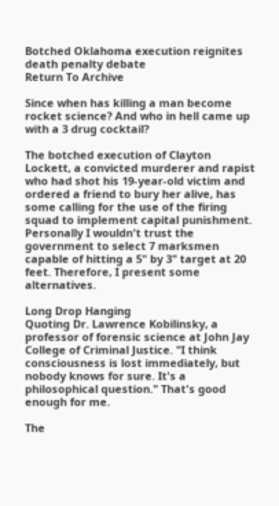Botched Oklahoma execution reignites death penalty debate
Return To Archive

Since when has killing a man become rocket science? And who in hell came up with a 3 drug cocktail?

The botched execution of Clayton Lockett, a convicted murderer and rapist who had shot his 19-year-old victim and ordered a friend to bury her alive, has some calling for the use of the firing squad to implement capital punishment. Personally I wouldn't trust the government to select 7 marksmen capable of hitting a 5" by 3" target at 20 feet. Therefore, I present some alternatives.

Long Drop Hanging
Quoting Dr. Lawrence Kobilinsky, a professor of forensic science at John Jay College of Criminal Justice. "I think consciousness is lost immediately, but nobody knows for sure. It's a philosophical question." That's good enough for me.

The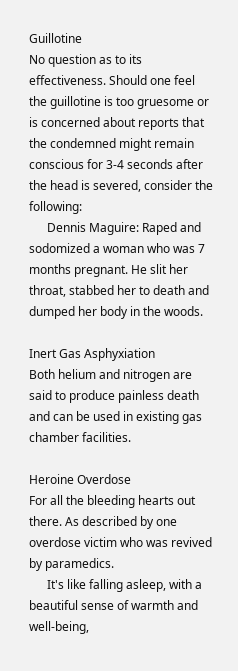Guillotine
No question as to its effectiveness. Should one feel the guillotine is too gruesome or is concerned about reports that the condemned might remain conscious for 3-4 seconds after the head is severed, consider the following:
      Dennis Maguire: Raped and sodomized a woman who was 7 months pregnant. He slit her throat, stabbed her to death and dumped her body in the woods.

Inert Gas Asphyxiation
Both helium and nitrogen are said to produce painless death and can be used in existing gas chamber facilities.

Heroine Overdose
For all the bleeding hearts out there. As described by one overdose victim who was revived by paramedics.
      It's like falling asleep, with a beautiful sense of warmth and well-being,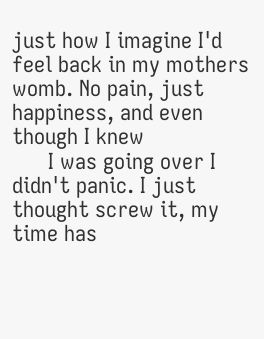just how I imagine I'd feel back in my mothers womb. No pain, just happiness, and even though I knew
      I was going over I didn't panic. I just thought screw it, my time has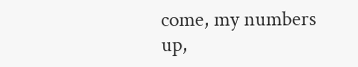come, my numbers up,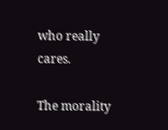who really cares.

The morality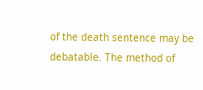of the death sentence may be debatable. The method of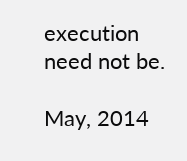execution need not be.

May, 2014